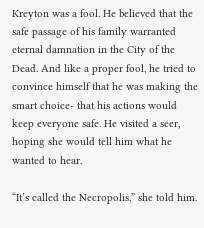Kreyton was a fool. He believed that the safe passage of his family warranted eternal damnation in the City of the Dead. And like a proper fool, he tried to convince himself that he was making the smart choice- that his actions would keep everyone safe. He visited a seer, hoping she would tell him what he wanted to hear.

“It’s called the Necropolis,” she told him.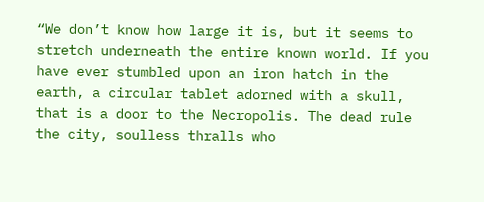“We don’t know how large it is, but it seems to stretch underneath the entire known world. If you have ever stumbled upon an iron hatch in the earth, a circular tablet adorned with a skull, that is a door to the Necropolis. The dead rule the city, soulless thralls who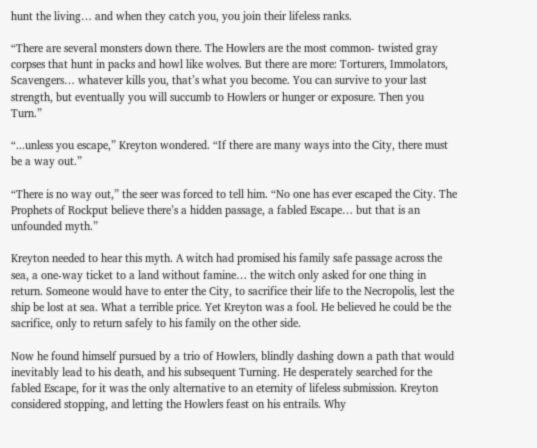hunt the living… and when they catch you, you join their lifeless ranks.

“There are several monsters down there. The Howlers are the most common- twisted gray corpses that hunt in packs and howl like wolves. But there are more: Torturers, Immolators, Scavengers… whatever kills you, that’s what you become. You can survive to your last strength, but eventually you will succumb to Howlers or hunger or exposure. Then you Turn.”

“...unless you escape,” Kreyton wondered. “If there are many ways into the City, there must be a way out.”

“There is no way out,” the seer was forced to tell him. “No one has ever escaped the City. The Prophets of Rockput believe there’s a hidden passage, a fabled Escape… but that is an unfounded myth.”

Kreyton needed to hear this myth. A witch had promised his family safe passage across the sea, a one-way ticket to a land without famine… the witch only asked for one thing in return. Someone would have to enter the City, to sacrifice their life to the Necropolis, lest the ship be lost at sea. What a terrible price. Yet Kreyton was a fool. He believed he could be the sacrifice, only to return safely to his family on the other side.

Now he found himself pursued by a trio of Howlers, blindly dashing down a path that would inevitably lead to his death, and his subsequent Turning. He desperately searched for the fabled Escape, for it was the only alternative to an eternity of lifeless submission. Kreyton considered stopping, and letting the Howlers feast on his entrails. Why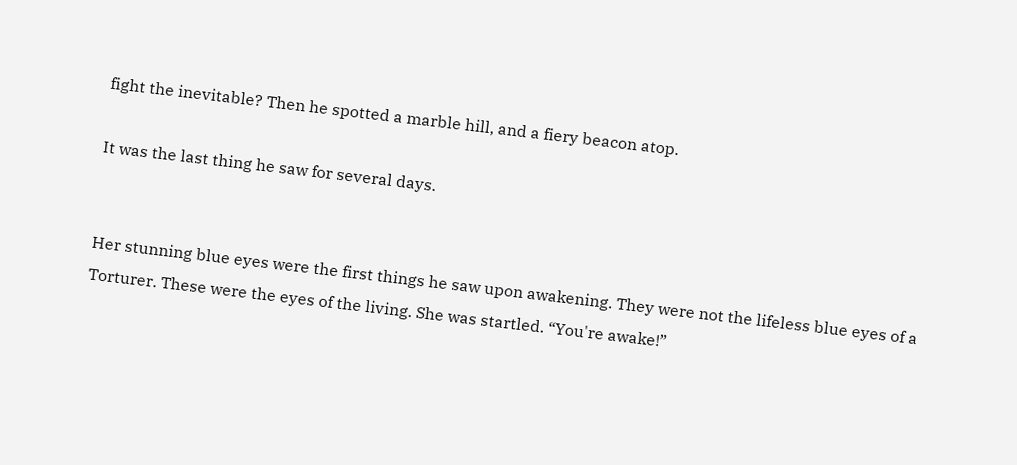fight the inevitable? Then he spotted a marble hill, and a fiery beacon atop.

It was the last thing he saw for several days.


Her stunning blue eyes were the first things he saw upon awakening. They were not the lifeless blue eyes of a Torturer. These were the eyes of the living. She was startled. “You're awake!”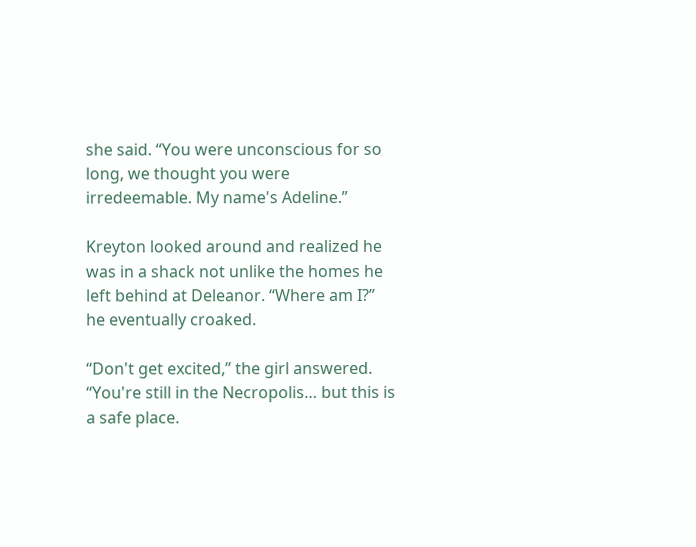she said. “You were unconscious for so long, we thought you were irredeemable. My name's Adeline.”

Kreyton looked around and realized he was in a shack not unlike the homes he left behind at Deleanor. “Where am I?” he eventually croaked.

“Don't get excited,” the girl answered. “You're still in the Necropolis… but this is a safe place.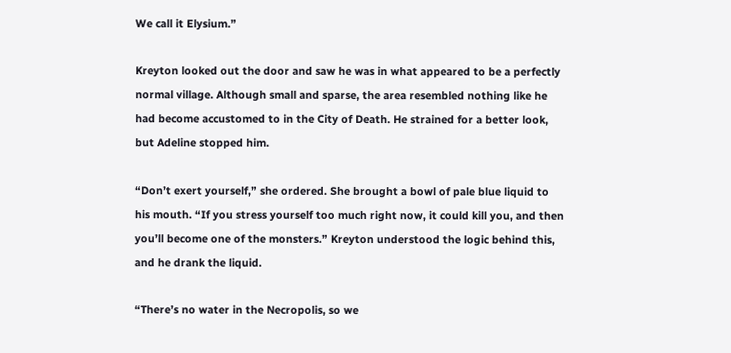We call it Elysium.”

Kreyton looked out the door and saw he was in what appeared to be a perfectly normal village. Although small and sparse, the area resembled nothing like he had become accustomed to in the City of Death. He strained for a better look, but Adeline stopped him.

“Don’t exert yourself,” she ordered. She brought a bowl of pale blue liquid to his mouth. “If you stress yourself too much right now, it could kill you, and then you’ll become one of the monsters.” Kreyton understood the logic behind this, and he drank the liquid.

“There’s no water in the Necropolis, so we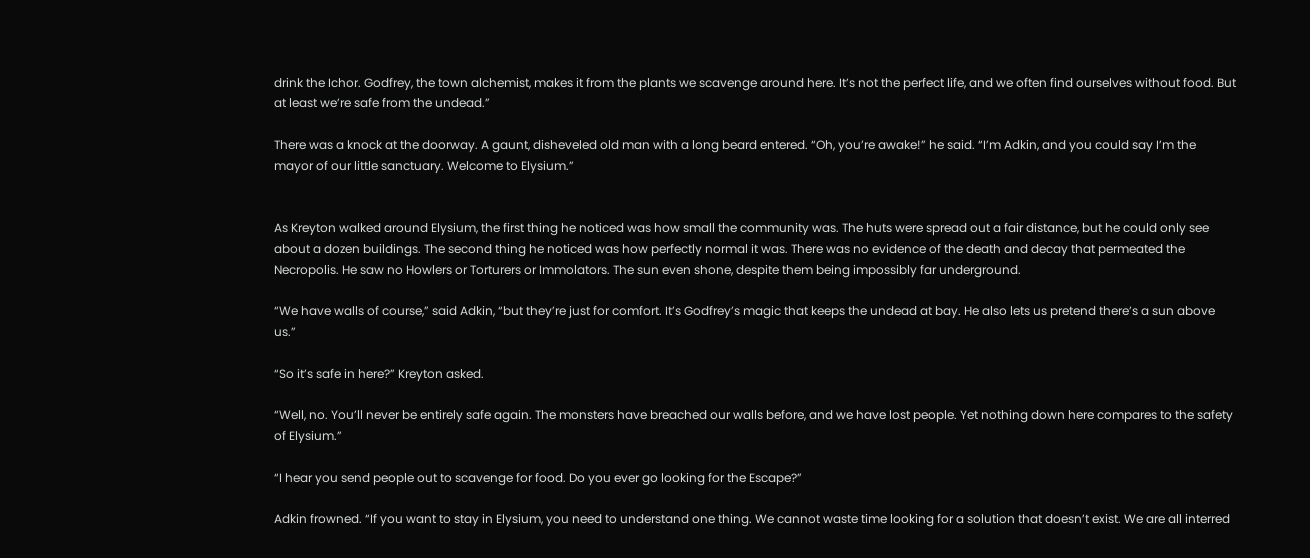drink the Ichor. Godfrey, the town alchemist, makes it from the plants we scavenge around here. It’s not the perfect life, and we often find ourselves without food. But at least we’re safe from the undead.”

There was a knock at the doorway. A gaunt, disheveled old man with a long beard entered. “Oh, you’re awake!” he said. “I’m Adkin, and you could say I’m the mayor of our little sanctuary. Welcome to Elysium.”


As Kreyton walked around Elysium, the first thing he noticed was how small the community was. The huts were spread out a fair distance, but he could only see about a dozen buildings. The second thing he noticed was how perfectly normal it was. There was no evidence of the death and decay that permeated the Necropolis. He saw no Howlers or Torturers or Immolators. The sun even shone, despite them being impossibly far underground.

“We have walls of course,” said Adkin, “but they’re just for comfort. It’s Godfrey’s magic that keeps the undead at bay. He also lets us pretend there’s a sun above us.”

“So it’s safe in here?” Kreyton asked.

“Well, no. You’ll never be entirely safe again. The monsters have breached our walls before, and we have lost people. Yet nothing down here compares to the safety of Elysium.”

“I hear you send people out to scavenge for food. Do you ever go looking for the Escape?”

Adkin frowned. “If you want to stay in Elysium, you need to understand one thing. We cannot waste time looking for a solution that doesn’t exist. We are all interred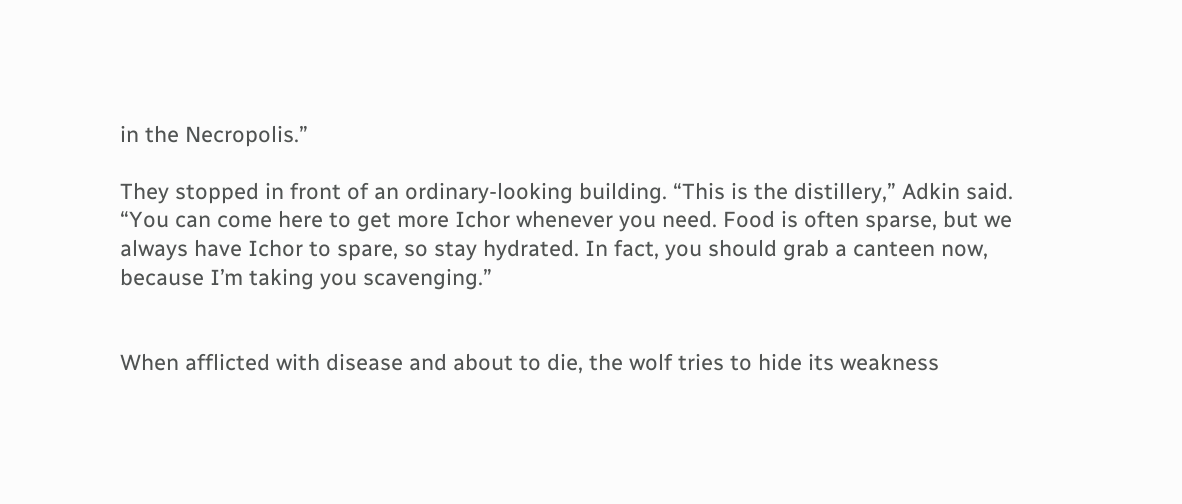in the Necropolis.”

They stopped in front of an ordinary-looking building. “This is the distillery,” Adkin said. “You can come here to get more Ichor whenever you need. Food is often sparse, but we always have Ichor to spare, so stay hydrated. In fact, you should grab a canteen now, because I’m taking you scavenging.”


When afflicted with disease and about to die, the wolf tries to hide its weakness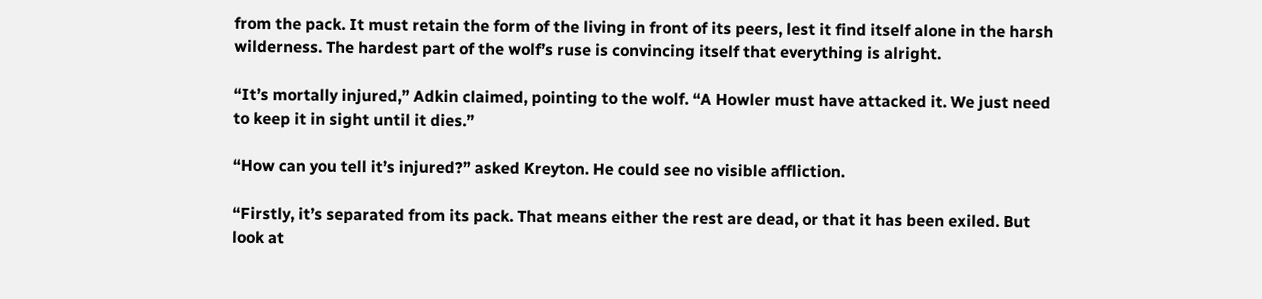from the pack. It must retain the form of the living in front of its peers, lest it find itself alone in the harsh wilderness. The hardest part of the wolf’s ruse is convincing itself that everything is alright.

“It’s mortally injured,” Adkin claimed, pointing to the wolf. “A Howler must have attacked it. We just need to keep it in sight until it dies.”

“How can you tell it’s injured?” asked Kreyton. He could see no visible affliction.

“Firstly, it’s separated from its pack. That means either the rest are dead, or that it has been exiled. But look at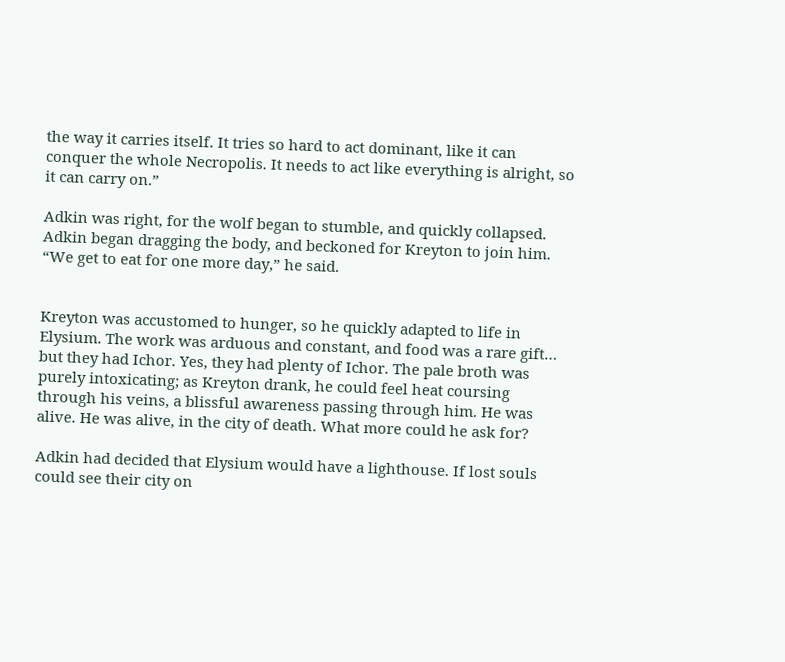the way it carries itself. It tries so hard to act dominant, like it can conquer the whole Necropolis. It needs to act like everything is alright, so it can carry on.”

Adkin was right, for the wolf began to stumble, and quickly collapsed. Adkin began dragging the body, and beckoned for Kreyton to join him. “We get to eat for one more day,” he said.


Kreyton was accustomed to hunger, so he quickly adapted to life in Elysium. The work was arduous and constant, and food was a rare gift… but they had Ichor. Yes, they had plenty of Ichor. The pale broth was purely intoxicating; as Kreyton drank, he could feel heat coursing through his veins, a blissful awareness passing through him. He was alive. He was alive, in the city of death. What more could he ask for?

Adkin had decided that Elysium would have a lighthouse. If lost souls could see their city on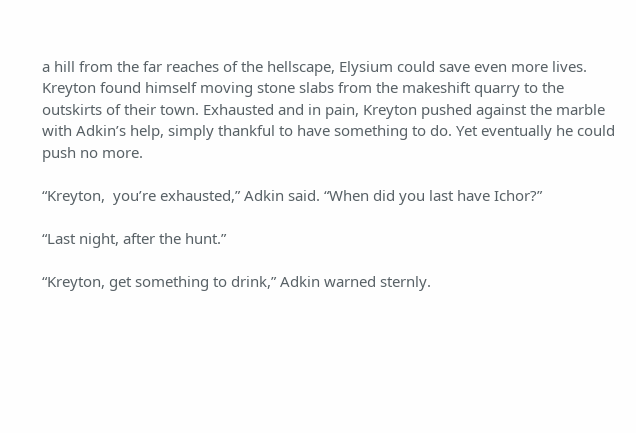a hill from the far reaches of the hellscape, Elysium could save even more lives. Kreyton found himself moving stone slabs from the makeshift quarry to the outskirts of their town. Exhausted and in pain, Kreyton pushed against the marble with Adkin’s help, simply thankful to have something to do. Yet eventually he could push no more.

“Kreyton,  you’re exhausted,” Adkin said. “When did you last have Ichor?”

“Last night, after the hunt.”

“Kreyton, get something to drink,” Adkin warned sternly.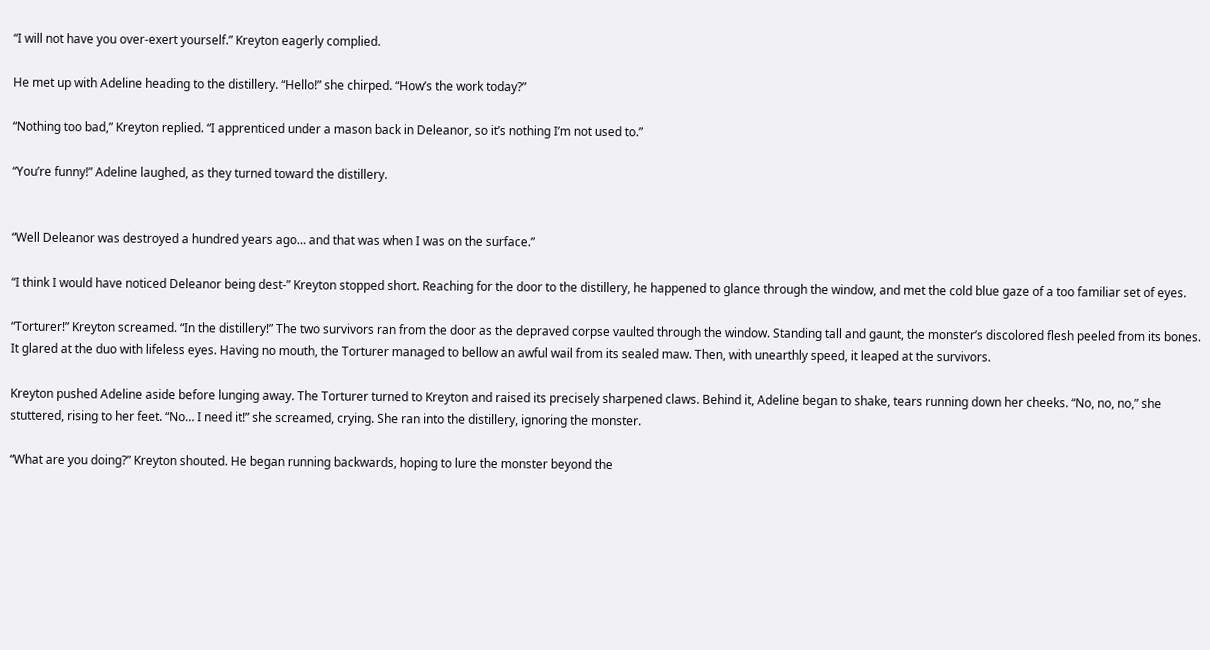“I will not have you over-exert yourself.” Kreyton eagerly complied.

He met up with Adeline heading to the distillery. “Hello!” she chirped. “How’s the work today?”

“Nothing too bad,” Kreyton replied. “I apprenticed under a mason back in Deleanor, so it’s nothing I’m not used to.”

“You’re funny!” Adeline laughed, as they turned toward the distillery.


“Well Deleanor was destroyed a hundred years ago… and that was when I was on the surface.”

“I think I would have noticed Deleanor being dest-” Kreyton stopped short. Reaching for the door to the distillery, he happened to glance through the window, and met the cold blue gaze of a too familiar set of eyes.

“Torturer!” Kreyton screamed. “In the distillery!” The two survivors ran from the door as the depraved corpse vaulted through the window. Standing tall and gaunt, the monster’s discolored flesh peeled from its bones. It glared at the duo with lifeless eyes. Having no mouth, the Torturer managed to bellow an awful wail from its sealed maw. Then, with unearthly speed, it leaped at the survivors.

Kreyton pushed Adeline aside before lunging away. The Torturer turned to Kreyton and raised its precisely sharpened claws. Behind it, Adeline began to shake, tears running down her cheeks. “No, no, no,” she stuttered, rising to her feet. “No… I need it!” she screamed, crying. She ran into the distillery, ignoring the monster.

“What are you doing?” Kreyton shouted. He began running backwards, hoping to lure the monster beyond the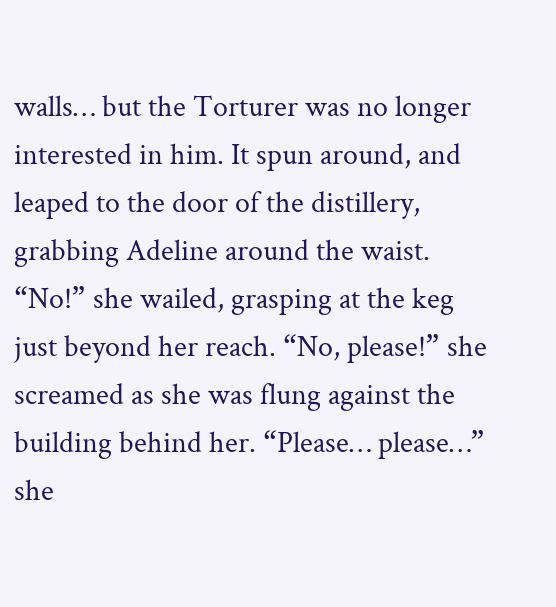walls… but the Torturer was no longer interested in him. It spun around, and leaped to the door of the distillery, grabbing Adeline around the waist. “No!” she wailed, grasping at the keg just beyond her reach. “No, please!” she screamed as she was flung against the building behind her. “Please… please…” she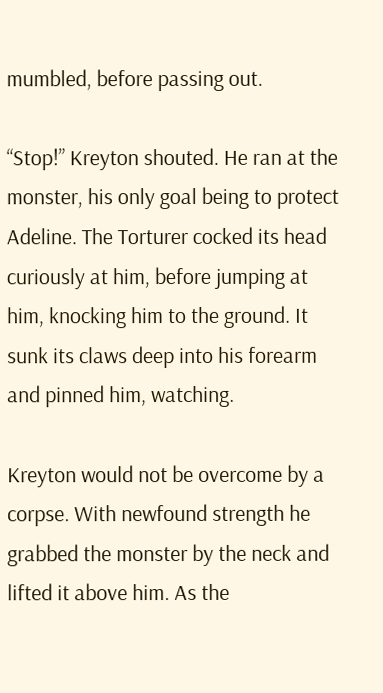mumbled, before passing out.

“Stop!” Kreyton shouted. He ran at the monster, his only goal being to protect Adeline. The Torturer cocked its head curiously at him, before jumping at him, knocking him to the ground. It sunk its claws deep into his forearm and pinned him, watching.

Kreyton would not be overcome by a corpse. With newfound strength he grabbed the monster by the neck and lifted it above him. As the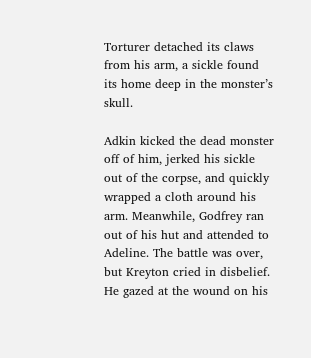Torturer detached its claws from his arm, a sickle found its home deep in the monster’s skull.

Adkin kicked the dead monster off of him, jerked his sickle out of the corpse, and quickly wrapped a cloth around his arm. Meanwhile, Godfrey ran out of his hut and attended to Adeline. The battle was over, but Kreyton cried in disbelief. He gazed at the wound on his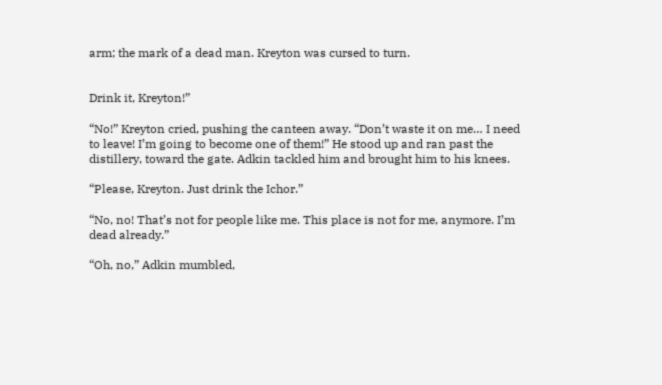arm; the mark of a dead man. Kreyton was cursed to turn.


Drink it, Kreyton!”

“No!” Kreyton cried, pushing the canteen away. “Don’t waste it on me… I need to leave! I’m going to become one of them!” He stood up and ran past the distillery, toward the gate. Adkin tackled him and brought him to his knees.

“Please, Kreyton. Just drink the Ichor.”

“No, no! That’s not for people like me. This place is not for me, anymore. I’m dead already.”

“Oh, no,” Adkin mumbled,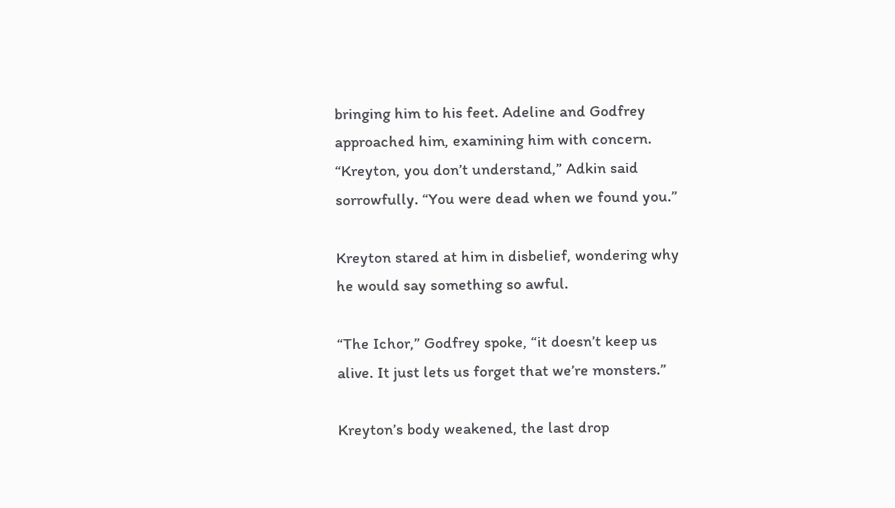bringing him to his feet. Adeline and Godfrey approached him, examining him with concern. “Kreyton, you don’t understand,” Adkin said sorrowfully. “You were dead when we found you.”

Kreyton stared at him in disbelief, wondering why he would say something so awful.

“The Ichor,” Godfrey spoke, “it doesn’t keep us alive. It just lets us forget that we’re monsters.”

Kreyton’s body weakened, the last drop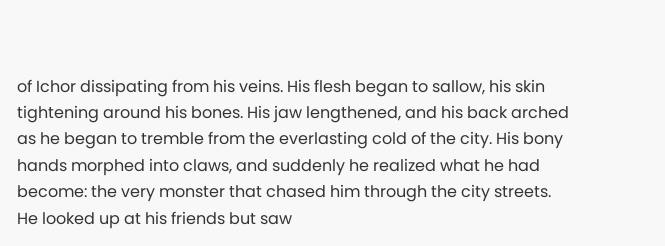of Ichor dissipating from his veins. His flesh began to sallow, his skin tightening around his bones. His jaw lengthened, and his back arched as he began to tremble from the everlasting cold of the city. His bony hands morphed into claws, and suddenly he realized what he had become: the very monster that chased him through the city streets. He looked up at his friends but saw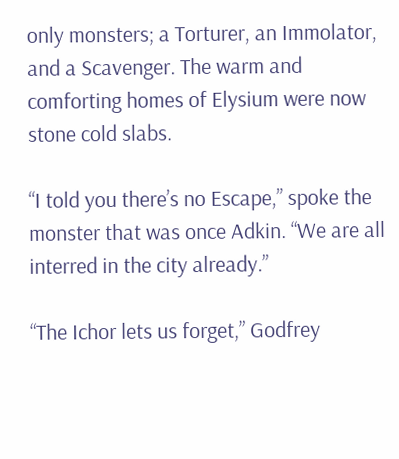only monsters; a Torturer, an Immolator, and a Scavenger. The warm and comforting homes of Elysium were now stone cold slabs.

“I told you there’s no Escape,” spoke the monster that was once Adkin. “We are all interred in the city already.”

“The Ichor lets us forget,” Godfrey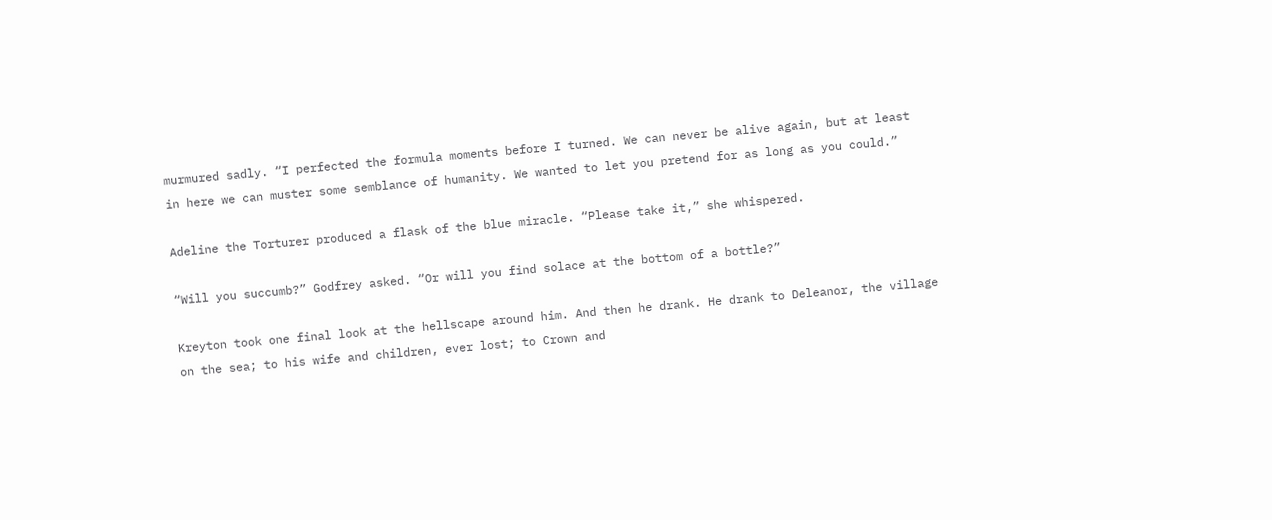murmured sadly. “I perfected the formula moments before I turned. We can never be alive again, but at least in here we can muster some semblance of humanity. We wanted to let you pretend for as long as you could.”

Adeline the Torturer produced a flask of the blue miracle. “Please take it,” she whispered.

“Will you succumb?” Godfrey asked. “Or will you find solace at the bottom of a bottle?”

Kreyton took one final look at the hellscape around him. And then he drank. He drank to Deleanor, the village on the sea; to his wife and children, ever lost; to Crown and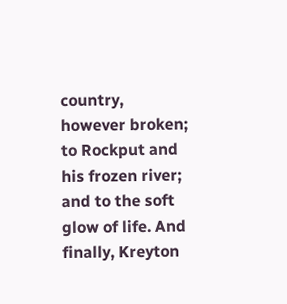country, however broken; to Rockput and his frozen river; and to the soft glow of life. And finally, Kreyton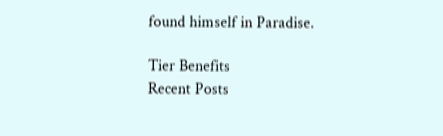found himself in Paradise.

Tier Benefits
Recent Posts